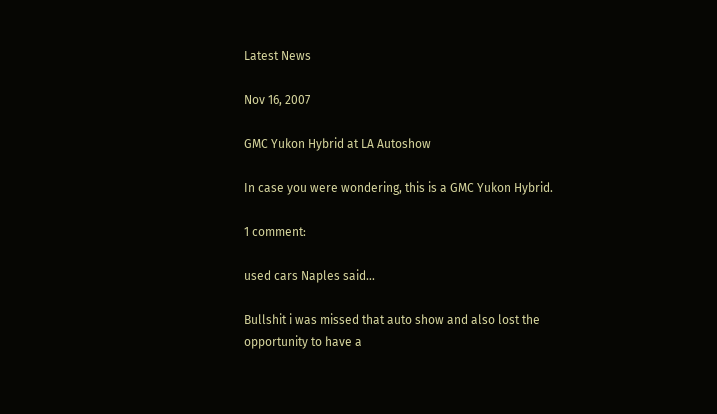Latest News

Nov 16, 2007

GMC Yukon Hybrid at LA Autoshow

In case you were wondering, this is a GMC Yukon Hybrid.

1 comment:

used cars Naples said...

Bullshit i was missed that auto show and also lost the opportunity to have a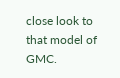close look to that model of GMC.